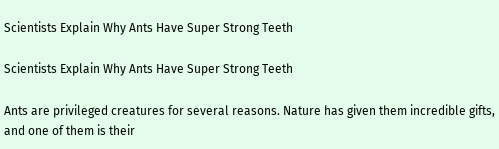Scientists Explain Why Ants Have Super Strong Teeth

Scientists Explain Why Ants Have Super Strong Teeth

Ants are privileged creatures for several reasons. Nature has given them incredible gifts, and one of them is their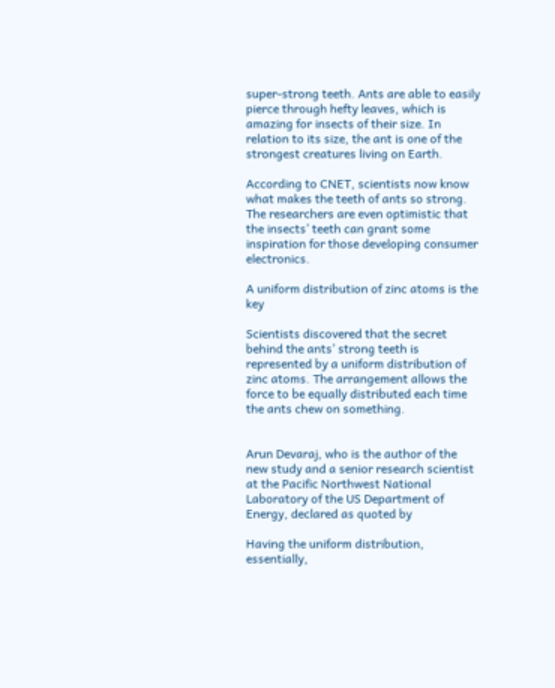super-strong teeth. Ants are able to easily pierce through hefty leaves, which is amazing for insects of their size. In relation to its size, the ant is one of the strongest creatures living on Earth.

According to CNET, scientists now know what makes the teeth of ants so strong. The researchers are even optimistic that the insects’ teeth can grant some inspiration for those developing consumer electronics.

A uniform distribution of zinc atoms is the key

Scientists discovered that the secret behind the ants’ strong teeth is represented by a uniform distribution of zinc atoms. The arrangement allows the force to be equally distributed each time the ants chew on something.


Arun Devaraj, who is the author of the new study and a senior research scientist at the Pacific Northwest National Laboratory of the US Department of Energy, declared as quoted by

Having the uniform distribution, essentially,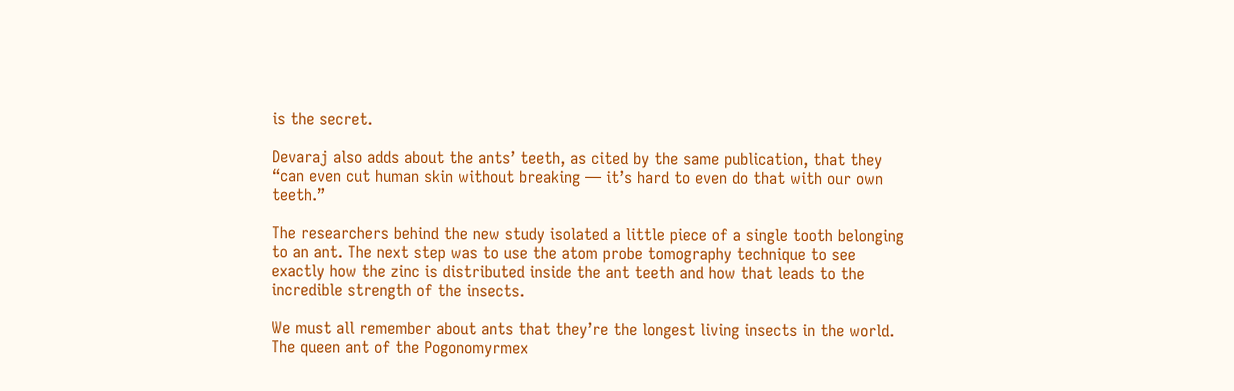is the secret.

Devaraj also adds about the ants’ teeth, as cited by the same publication, that they “can even cut human skin without breaking — it’s hard to even do that with our own teeth.”

The researchers behind the new study isolated a little piece of a single tooth belonging to an ant. The next step was to use the atom probe tomography technique to see exactly how the zinc is distributed inside the ant teeth and how that leads to the incredible strength of the insects.

We must all remember about ants that they’re the longest living insects in the world. The queen ant of the Pogonomyrmex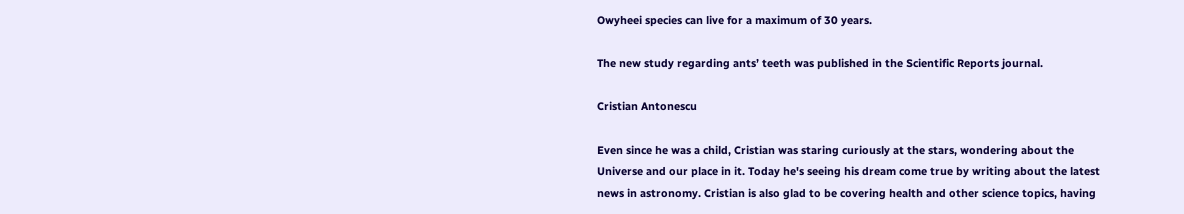Owyheei species can live for a maximum of 30 years.

The new study regarding ants’ teeth was published in the Scientific Reports journal.

Cristian Antonescu

Even since he was a child, Cristian was staring curiously at the stars, wondering about the Universe and our place in it. Today he's seeing his dream come true by writing about the latest news in astronomy. Cristian is also glad to be covering health and other science topics, having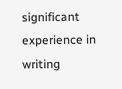significant experience in writing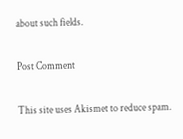about such fields.

Post Comment

This site uses Akismet to reduce spam.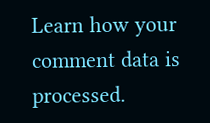Learn how your comment data is processed.